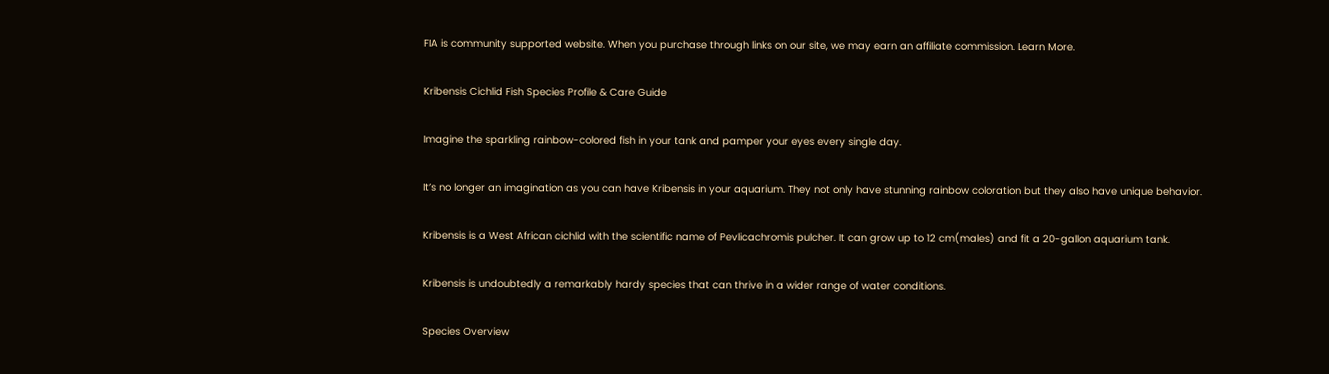FIA is community supported website. When you purchase through links on our site, we may earn an affiliate commission. Learn More.

Kribensis Cichlid Fish Species Profile & Care Guide

Imagine the sparkling rainbow-colored fish in your tank and pamper your eyes every single day.

It’s no longer an imagination as you can have Kribensis in your aquarium. They not only have stunning rainbow coloration but they also have unique behavior.

Kribensis is a West African cichlid with the scientific name of Pevlicachromis pulcher. It can grow up to 12 cm(males) and fit a 20-gallon aquarium tank.

Kribensis is undoubtedly a remarkably hardy species that can thrive in a wider range of water conditions.

Species Overview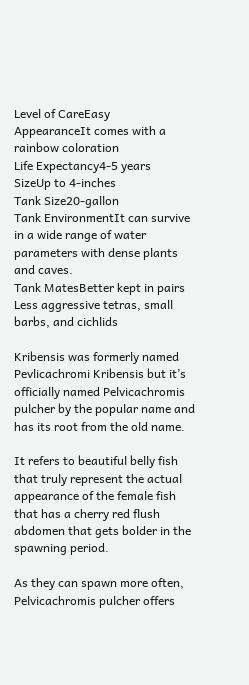Level of CareEasy
AppearanceIt comes with a rainbow coloration
Life Expectancy4-5 years
SizeUp to 4-inches
Tank Size20-gallon
Tank EnvironmentIt can survive in a wide range of water parameters with dense plants and caves.
Tank MatesBetter kept in pairs
Less aggressive tetras, small barbs, and cichlids

Kribensis was formerly named Pevlicachromi Kribensis but it’s officially named Pelvicachromis pulcher by the popular name and has its root from the old name.

It refers to beautiful belly fish that truly represent the actual appearance of the female fish that has a cherry red flush abdomen that gets bolder in the spawning period.

As they can spawn more often, Pelvicachromis pulcher offers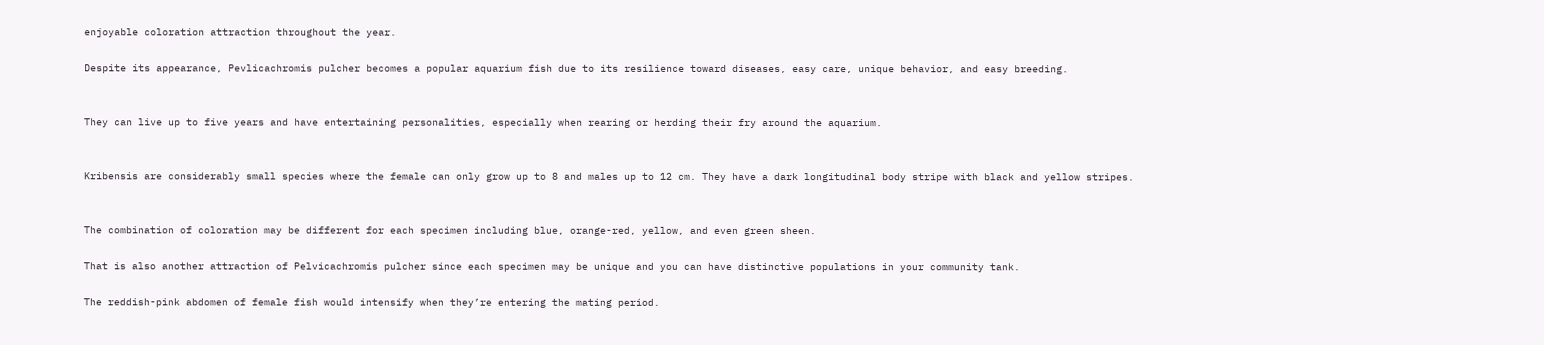enjoyable coloration attraction throughout the year.

Despite its appearance, Pevlicachromis pulcher becomes a popular aquarium fish due to its resilience toward diseases, easy care, unique behavior, and easy breeding.


They can live up to five years and have entertaining personalities, especially when rearing or herding their fry around the aquarium.


Kribensis are considerably small species where the female can only grow up to 8 and males up to 12 cm. They have a dark longitudinal body stripe with black and yellow stripes.


The combination of coloration may be different for each specimen including blue, orange-red, yellow, and even green sheen.

That is also another attraction of Pelvicachromis pulcher since each specimen may be unique and you can have distinctive populations in your community tank.

The reddish-pink abdomen of female fish would intensify when they’re entering the mating period.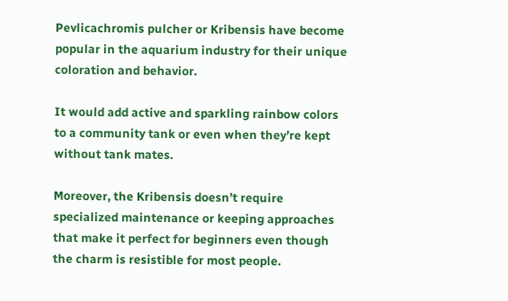Pevlicachromis pulcher or Kribensis have become popular in the aquarium industry for their unique coloration and behavior.

It would add active and sparkling rainbow colors to a community tank or even when they’re kept without tank mates.

Moreover, the Kribensis doesn’t require specialized maintenance or keeping approaches that make it perfect for beginners even though the charm is resistible for most people.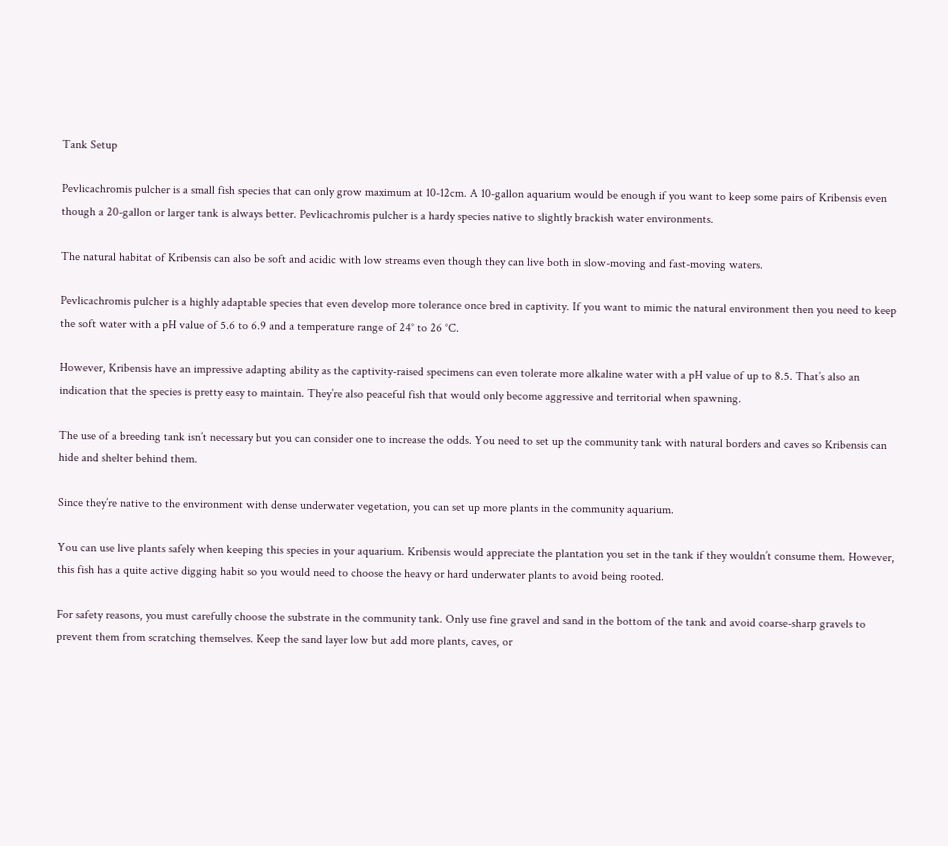Tank Setup

Pevlicachromis pulcher is a small fish species that can only grow maximum at 10-12cm. A 10-gallon aquarium would be enough if you want to keep some pairs of Kribensis even though a 20-gallon or larger tank is always better. Pevlicachromis pulcher is a hardy species native to slightly brackish water environments.

The natural habitat of Kribensis can also be soft and acidic with low streams even though they can live both in slow-moving and fast-moving waters.

Pevlicachromis pulcher is a highly adaptable species that even develop more tolerance once bred in captivity. If you want to mimic the natural environment then you need to keep the soft water with a pH value of 5.6 to 6.9 and a temperature range of 24° to 26 °C.

However, Kribensis have an impressive adapting ability as the captivity-raised specimens can even tolerate more alkaline water with a pH value of up to 8.5. That’s also an indication that the species is pretty easy to maintain. They’re also peaceful fish that would only become aggressive and territorial when spawning.

The use of a breeding tank isn’t necessary but you can consider one to increase the odds. You need to set up the community tank with natural borders and caves so Kribensis can hide and shelter behind them.

Since they’re native to the environment with dense underwater vegetation, you can set up more plants in the community aquarium.

You can use live plants safely when keeping this species in your aquarium. Kribensis would appreciate the plantation you set in the tank if they wouldn’t consume them. However, this fish has a quite active digging habit so you would need to choose the heavy or hard underwater plants to avoid being rooted.

For safety reasons, you must carefully choose the substrate in the community tank. Only use fine gravel and sand in the bottom of the tank and avoid coarse-sharp gravels to prevent them from scratching themselves. Keep the sand layer low but add more plants, caves, or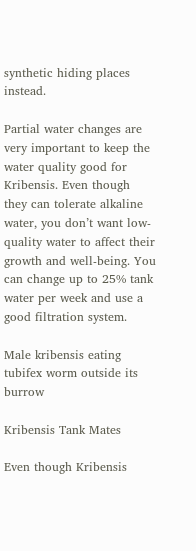synthetic hiding places instead.

Partial water changes are very important to keep the water quality good for Kribensis. Even though they can tolerate alkaline water, you don’t want low-quality water to affect their growth and well-being. You can change up to 25% tank water per week and use a good filtration system.

Male kribensis eating tubifex worm outside its burrow

Kribensis Tank Mates

Even though Kribensis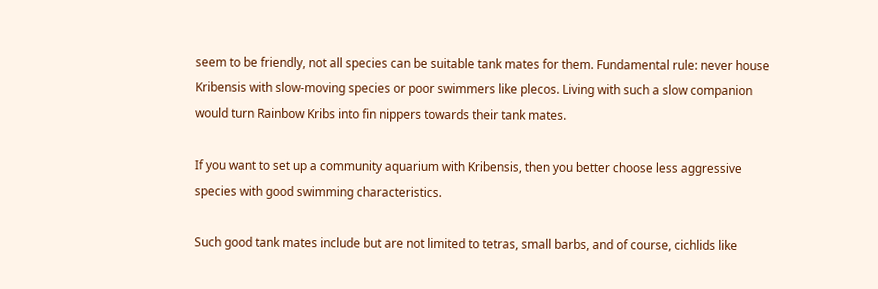seem to be friendly, not all species can be suitable tank mates for them. Fundamental rule: never house Kribensis with slow-moving species or poor swimmers like plecos. Living with such a slow companion would turn Rainbow Kribs into fin nippers towards their tank mates.

If you want to set up a community aquarium with Kribensis, then you better choose less aggressive species with good swimming characteristics.

Such good tank mates include but are not limited to tetras, small barbs, and of course, cichlids like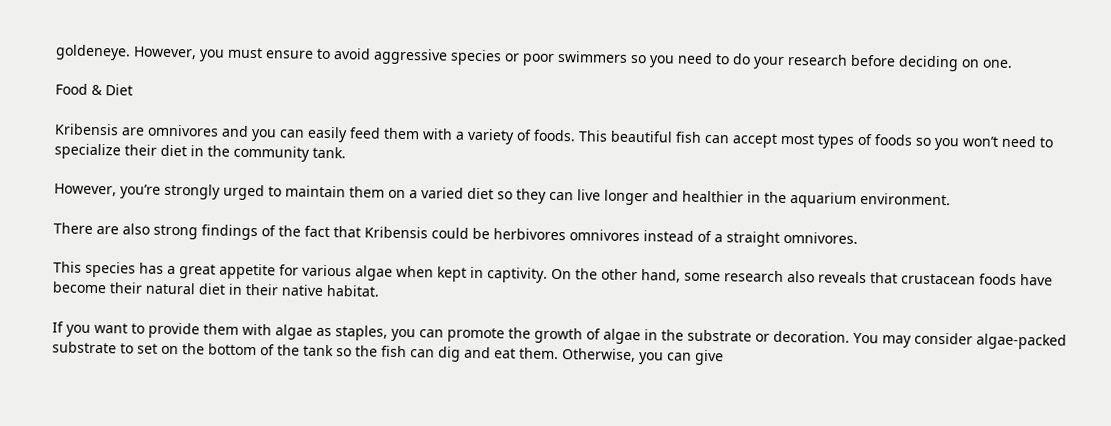goldeneye. However, you must ensure to avoid aggressive species or poor swimmers so you need to do your research before deciding on one.

Food & Diet

Kribensis are omnivores and you can easily feed them with a variety of foods. This beautiful fish can accept most types of foods so you won’t need to specialize their diet in the community tank.

However, you’re strongly urged to maintain them on a varied diet so they can live longer and healthier in the aquarium environment.

There are also strong findings of the fact that Kribensis could be herbivores omnivores instead of a straight omnivores.

This species has a great appetite for various algae when kept in captivity. On the other hand, some research also reveals that crustacean foods have become their natural diet in their native habitat.

If you want to provide them with algae as staples, you can promote the growth of algae in the substrate or decoration. You may consider algae-packed substrate to set on the bottom of the tank so the fish can dig and eat them. Otherwise, you can give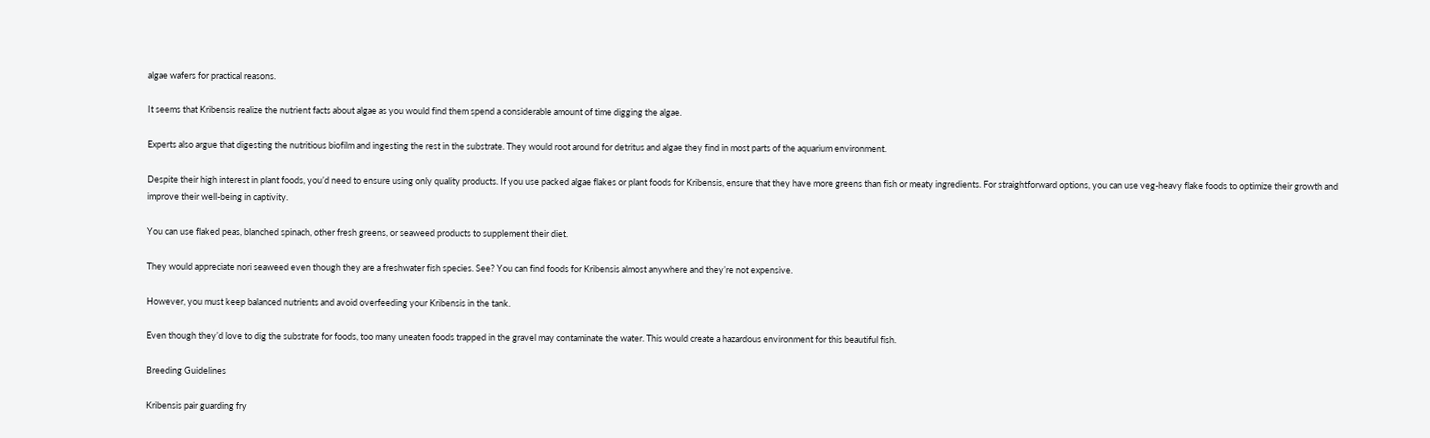algae wafers for practical reasons.

It seems that Kribensis realize the nutrient facts about algae as you would find them spend a considerable amount of time digging the algae.

Experts also argue that digesting the nutritious biofilm and ingesting the rest in the substrate. They would root around for detritus and algae they find in most parts of the aquarium environment.

Despite their high interest in plant foods, you’d need to ensure using only quality products. If you use packed algae flakes or plant foods for Kribensis, ensure that they have more greens than fish or meaty ingredients. For straightforward options, you can use veg-heavy flake foods to optimize their growth and improve their well-being in captivity.

You can use flaked peas, blanched spinach, other fresh greens, or seaweed products to supplement their diet.

They would appreciate nori seaweed even though they are a freshwater fish species. See? You can find foods for Kribensis almost anywhere and they’re not expensive.

However, you must keep balanced nutrients and avoid overfeeding your Kribensis in the tank.

Even though they’d love to dig the substrate for foods, too many uneaten foods trapped in the gravel may contaminate the water. This would create a hazardous environment for this beautiful fish.

Breeding Guidelines

Kribensis pair guarding fry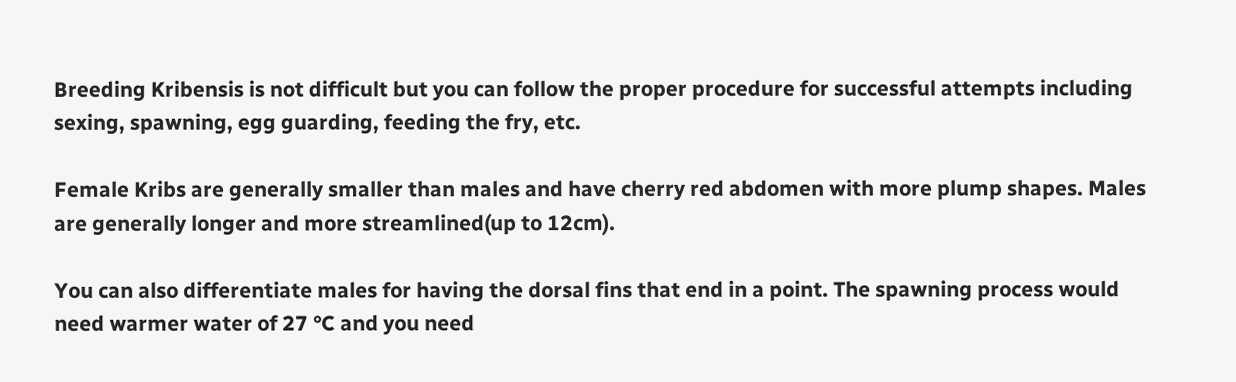Breeding Kribensis is not difficult but you can follow the proper procedure for successful attempts including sexing, spawning, egg guarding, feeding the fry, etc.

Female Kribs are generally smaller than males and have cherry red abdomen with more plump shapes. Males are generally longer and more streamlined(up to 12cm).

You can also differentiate males for having the dorsal fins that end in a point. The spawning process would need warmer water of 27 °C and you need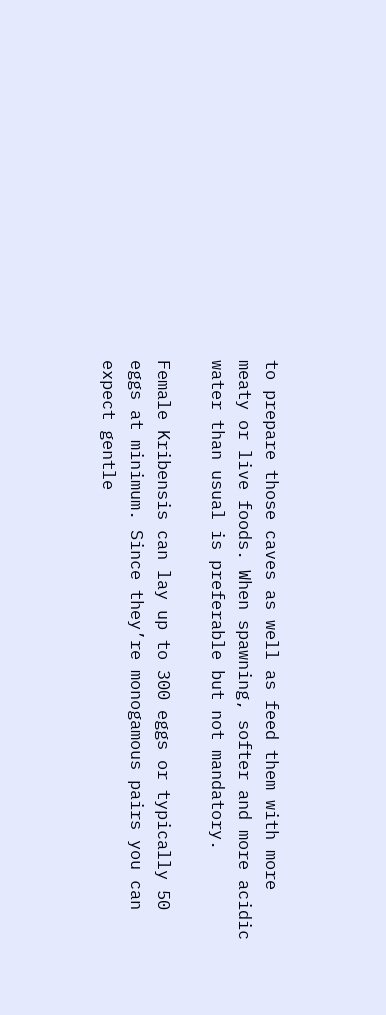to prepare those caves as well as feed them with more meaty or live foods. When spawning, softer and more acidic water than usual is preferable but not mandatory.

Female Kribensis can lay up to 300 eggs or typically 50 eggs at minimum. Since they’re monogamous pairs you can expect gentle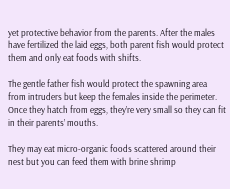yet protective behavior from the parents. After the males have fertilized the laid eggs, both parent fish would protect them and only eat foods with shifts.

The gentle father fish would protect the spawning area from intruders but keep the females inside the perimeter. Once they hatch from eggs, they’re very small so they can fit in their parents’ mouths.

They may eat micro-organic foods scattered around their nest but you can feed them with brine shrimp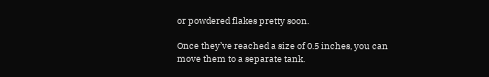or powdered flakes pretty soon.

Once they’ve reached a size of 0.5 inches, you can move them to a separate tank.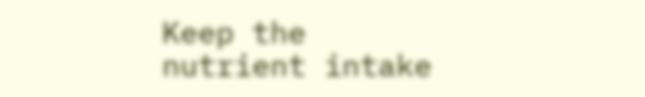Keep the nutrient intake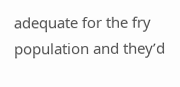adequate for the fry population and they’d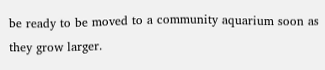be ready to be moved to a community aquarium soon as they grow larger.